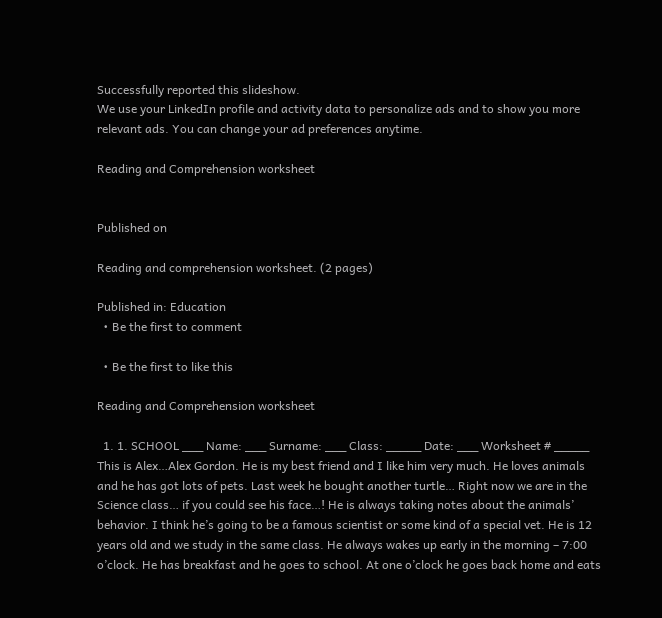Successfully reported this slideshow.
We use your LinkedIn profile and activity data to personalize ads and to show you more relevant ads. You can change your ad preferences anytime.

Reading and Comprehension worksheet


Published on

Reading and comprehension worksheet. (2 pages)

Published in: Education
  • Be the first to comment

  • Be the first to like this

Reading and Comprehension worksheet

  1. 1. SCHOOL ___ Name: ___ Surname: ___ Class: _____ Date: ___ Worksheet # _____ This is Alex…Alex Gordon. He is my best friend and I like him very much. He loves animals and he has got lots of pets. Last week he bought another turtle… Right now we are in the Science class… if you could see his face…! He is always taking notes about the animals’ behavior. I think he’s going to be a famous scientist or some kind of a special vet. He is 12 years old and we study in the same class. He always wakes up early in the morning – 7:00 o’clock. He has breakfast and he goes to school. At one o’clock he goes back home and eats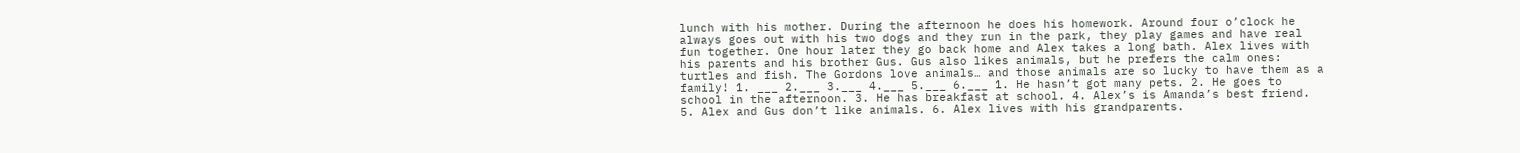lunch with his mother. During the afternoon he does his homework. Around four o’clock he always goes out with his two dogs and they run in the park, they play games and have real fun together. One hour later they go back home and Alex takes a long bath. Alex lives with his parents and his brother Gus. Gus also likes animals, but he prefers the calm ones: turtles and fish. The Gordons love animals… and those animals are so lucky to have them as a family! 1. ___ 2.___ 3.___ 4.___ 5.___ 6.___ 1. He hasn’t got many pets. 2. He goes to school in the afternoon. 3. He has breakfast at school. 4. Alex’s is Amanda’s best friend. 5. Alex and Gus don’t like animals. 6. Alex lives with his grandparents.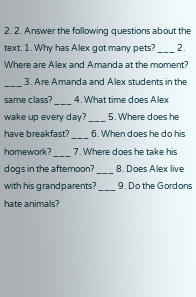2. 2. Answer the following questions about the text. 1. Why has Alex got many pets? ___ 2. Where are Alex and Amanda at the moment? ___ 3. Are Amanda and Alex students in the same class? ___ 4. What time does Alex wake up every day? ___ 5. Where does he have breakfast? ___ 6. When does he do his homework? ___ 7. Where does he take his dogs in the afternoon? ___ 8. Does Alex live with his grandparents? ___ 9. Do the Gordons hate animals?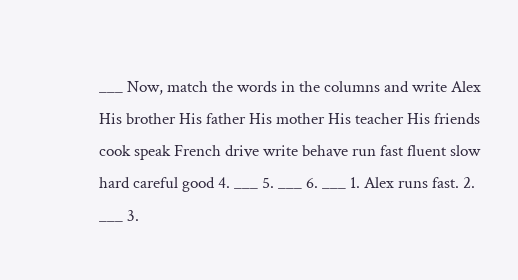___ Now, match the words in the columns and write Alex His brother His father His mother His teacher His friends cook speak French drive write behave run fast fluent slow hard careful good 4. ___ 5. ___ 6. ___ 1. Alex runs fast. 2. ___ 3.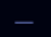___